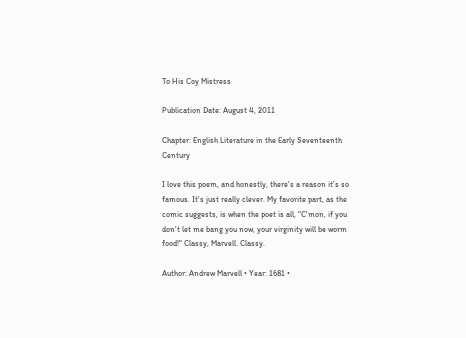To His Coy Mistress

Publication Date: August 4, 2011

Chapter: English Literature in the Early Seventeenth Century

I love this poem, and honestly, there's a reason it's so famous. It's just really clever. My favorite part, as the comic suggests, is when the poet is all, "C'mon, if you don't let me bang you now, your virginity will be worm food!" Classy, Marvell. Classy.

Author: Andrew Marvell • Year: 1681 •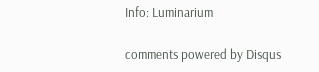Info: Luminarium

comments powered by Disqus